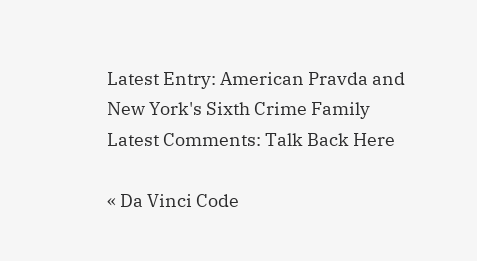Latest Entry: American Pravda and New York's Sixth Crime Family     Latest Comments: Talk Back Here

« Da Vinci Code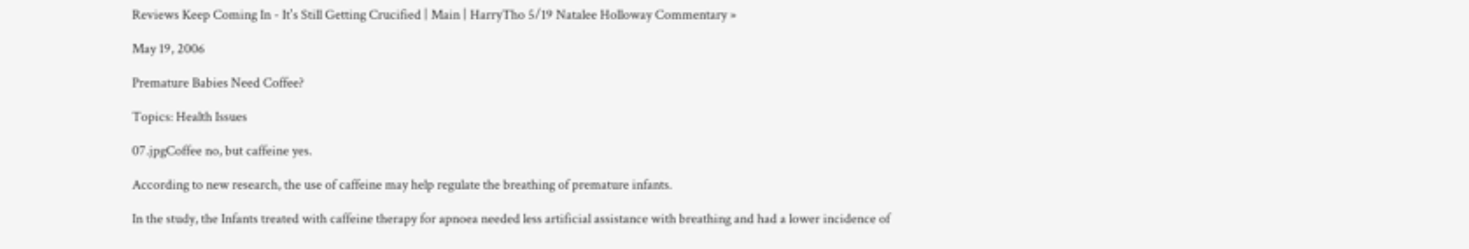Reviews Keep Coming In - It's Still Getting Crucified | Main | HarryTho 5/19 Natalee Holloway Commentary »

May 19, 2006

Premature Babies Need Coffee?

Topics: Health Issues

07.jpgCoffee no, but caffeine yes.

According to new research, the use of caffeine may help regulate the breathing of premature infants.

In the study, the Infants treated with caffeine therapy for apnoea needed less artificial assistance with breathing and had a lower incidence of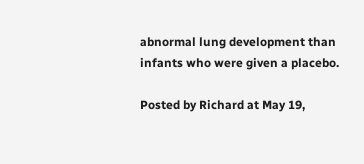abnormal lung development than infants who were given a placebo.

Posted by Richard at May 19,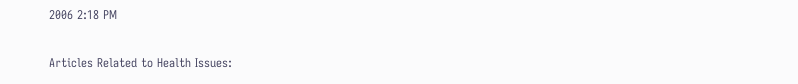2006 2:18 PM

Articles Related to Health Issues: